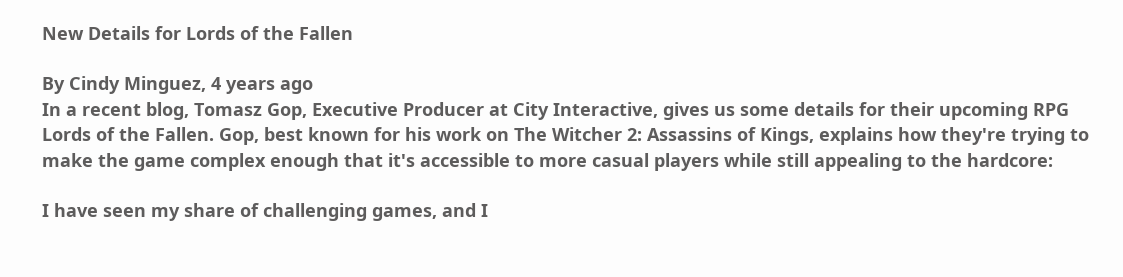New Details for Lords of the Fallen

By Cindy Minguez, 4 years ago
In a recent blog, Tomasz Gop, Executive Producer at City Interactive, gives us some details for their upcoming RPG Lords of the Fallen. Gop, best known for his work on The Witcher 2: Assassins of Kings, explains how they're trying to make the game complex enough that it's accessible to more casual players while still appealing to the hardcore:

I have seen my share of challenging games, and I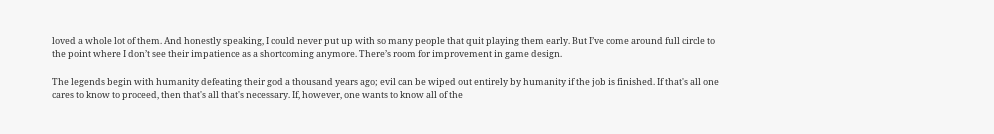loved a whole lot of them. And honestly speaking, I could never put up with so many people that quit playing them early. But I’ve come around full circle to the point where I don’t see their impatience as a shortcoming anymore. There’s room for improvement in game design.

The legends begin with humanity defeating their god a thousand years ago; evil can be wiped out entirely by humanity if the job is finished. If that's all one cares to know to proceed, then that's all that's necessary. If, however, one wants to know all of the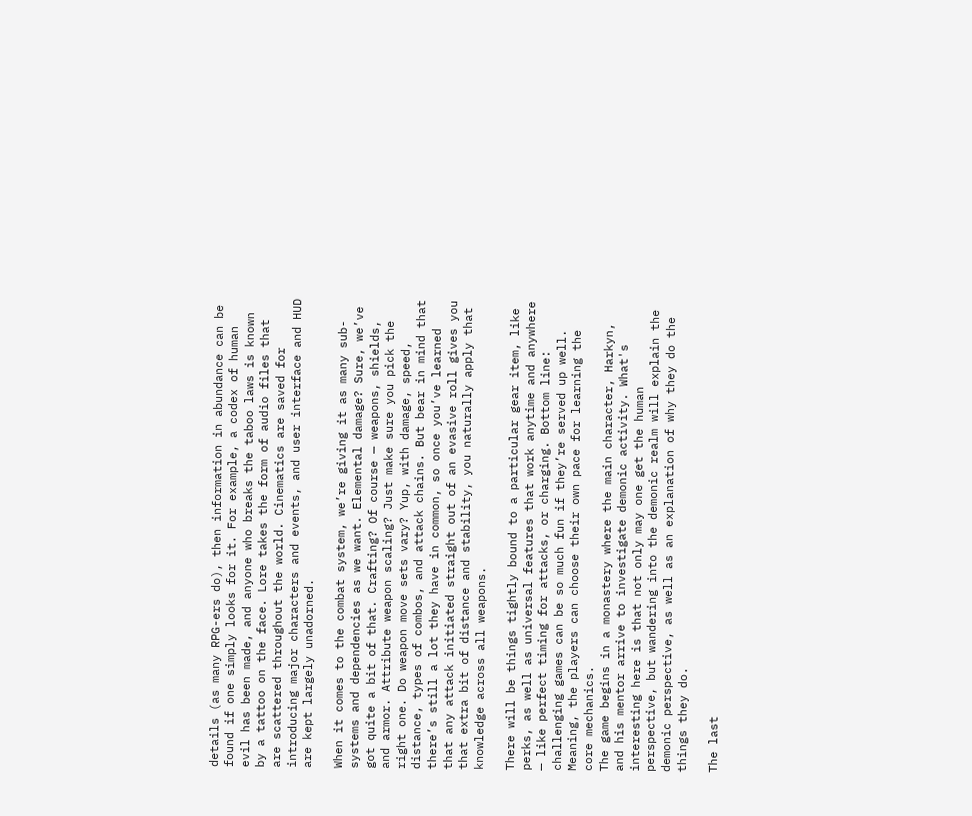details (as many RPG-ers do), then information in abundance can be found if one simply looks for it. For example, a codex of human evil has been made, and anyone who breaks the taboo laws is known by a tattoo on the face. Lore takes the form of audio files that are scattered throughout the world. Cinematics are saved for introducing major characters and events, and user interface and HUD are kept largely unadorned.

When it comes to the combat system, we’re giving it as many sub-systems and dependencies as we want. Elemental damage? Sure, we’ve got quite a bit of that. Crafting? Of course — weapons, shields, and armor. Attribute weapon scaling? Just make sure you pick the right one. Do weapon move sets vary? Yup, with damage, speed, distance, types of combos, and attack chains. But bear in mind that there’s still a lot they have in common, so once you’ve learned that any attack initiated straight out of an evasive roll gives you that extra bit of distance and stability, you naturally apply that knowledge across all weapons.

There will be things tightly bound to a particular gear item, like perks, as well as universal features that work anytime and anywhere — like perfect timing for attacks, or charging. Bottom line: challenging games can be so much fun if they’re served up well. Meaning, the players can choose their own pace for learning the core mechanics.
The game begins in a monastery where the main character, Harkyn, and his mentor arrive to investigate demonic activity. What's interesting here is that not only may one get the human perspective, but wandering into the demonic realm will explain the demonic perspective, as well as an explanation of why they do the things they do.

The last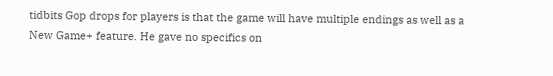tidbits Gop drops for players is that the game will have multiple endings as well as a New Game+ feature. He gave no specifics on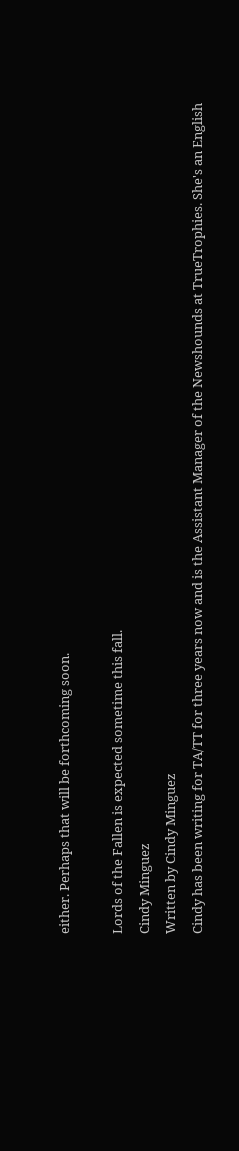either. Perhaps that will be forthcoming soon.

Lords of the Fallen is expected sometime this fall.
Cindy Minguez
Written by Cindy Minguez
Cindy has been writing for TA/TT for three years now and is the Assistant Manager of the Newshounds at TrueTrophies. She's an English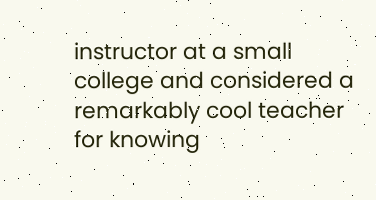instructor at a small college and considered a remarkably cool teacher for knowing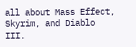all about Mass Effect, Skyrim, and Diablo III.